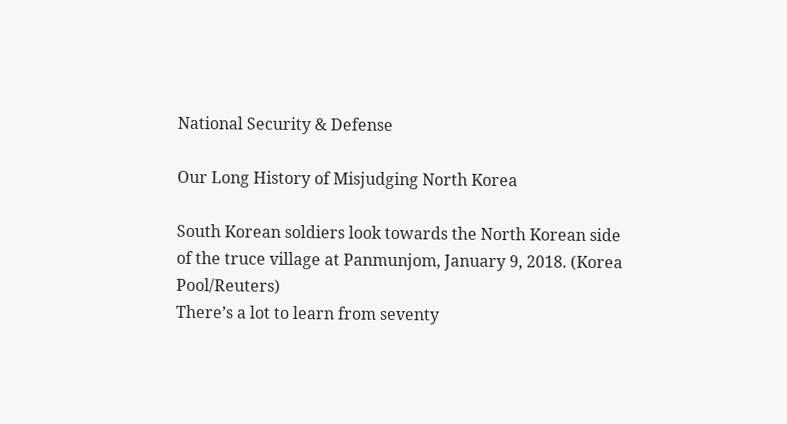National Security & Defense

Our Long History of Misjudging North Korea

South Korean soldiers look towards the North Korean side of the truce village at Panmunjom, January 9, 2018. (Korea Pool/Reuters)
There’s a lot to learn from seventy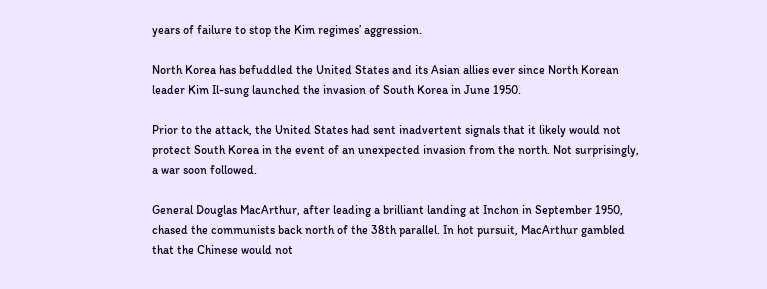years of failure to stop the Kim regimes’ aggression.

North Korea has befuddled the United States and its Asian allies ever since North Korean leader Kim Il-sung launched the invasion of South Korea in June 1950.

Prior to the attack, the United States had sent inadvertent signals that it likely would not protect South Korea in the event of an unexpected invasion from the north. Not surprisingly, a war soon followed.

General Douglas MacArthur, after leading a brilliant landing at Inchon in September 1950, chased the communists back north of the 38th parallel. In hot pursuit, MacArthur gambled that the Chinese would not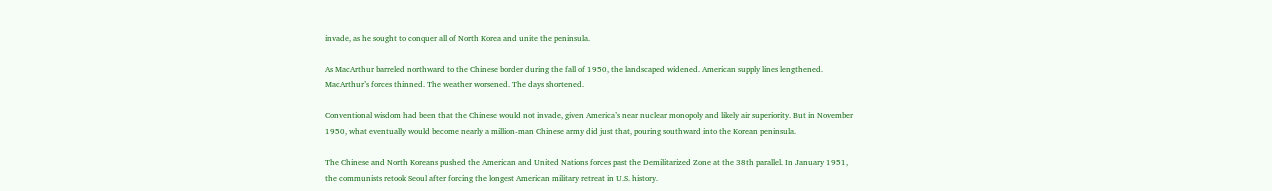invade, as he sought to conquer all of North Korea and unite the peninsula.

As MacArthur barreled northward to the Chinese border during the fall of 1950, the landscaped widened. American supply lines lengthened. MacArthur’s forces thinned. The weather worsened. The days shortened.

Conventional wisdom had been that the Chinese would not invade, given America’s near nuclear monopoly and likely air superiority. But in November 1950, what eventually would become nearly a million-man Chinese army did just that, pouring southward into the Korean peninsula.

The Chinese and North Koreans pushed the American and United Nations forces past the Demilitarized Zone at the 38th parallel. In January 1951, the communists retook Seoul after forcing the longest American military retreat in U.S. history.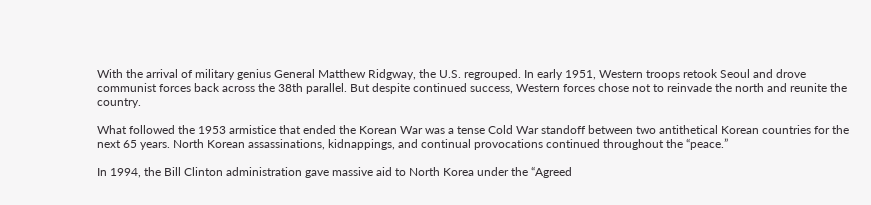With the arrival of military genius General Matthew Ridgway, the U.S. regrouped. In early 1951, Western troops retook Seoul and drove communist forces back across the 38th parallel. But despite continued success, Western forces chose not to reinvade the north and reunite the country.

What followed the 1953 armistice that ended the Korean War was a tense Cold War standoff between two antithetical Korean countries for the next 65 years. North Korean assassinations, kidnappings, and continual provocations continued throughout the “peace.”

In 1994, the Bill Clinton administration gave massive aid to North Korea under the “Agreed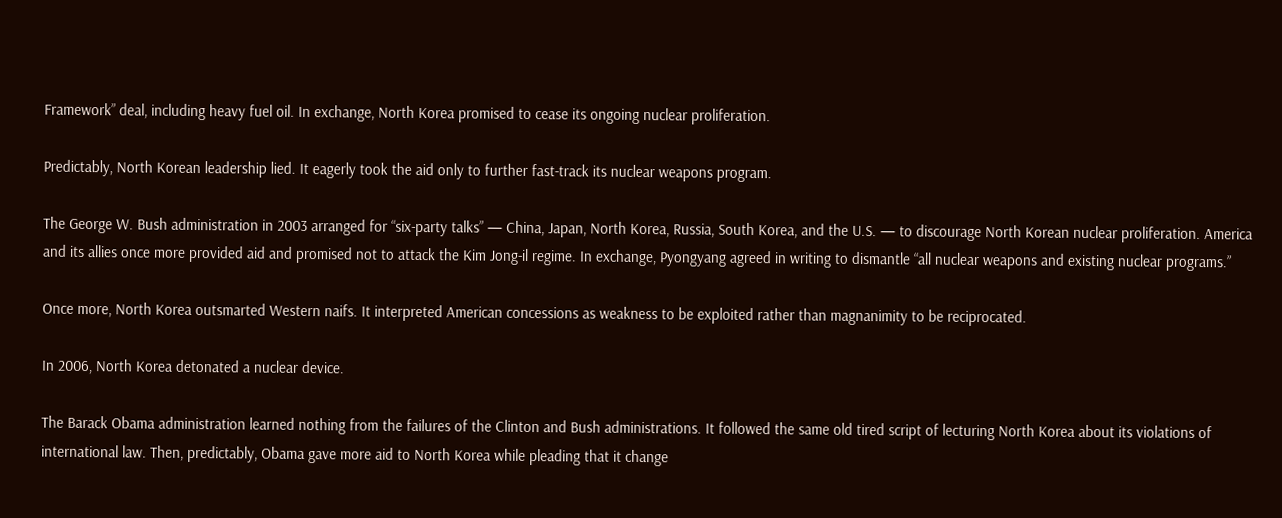Framework” deal, including heavy fuel oil. In exchange, North Korea promised to cease its ongoing nuclear proliferation.

Predictably, North Korean leadership lied. It eagerly took the aid only to further fast-track its nuclear weapons program.

The George W. Bush administration in 2003 arranged for “six-party talks” — China, Japan, North Korea, Russia, South Korea, and the U.S. — to discourage North Korean nuclear proliferation. America and its allies once more provided aid and promised not to attack the Kim Jong-il regime. In exchange, Pyongyang agreed in writing to dismantle “all nuclear weapons and existing nuclear programs.”

Once more, North Korea outsmarted Western naifs. It interpreted American concessions as weakness to be exploited rather than magnanimity to be reciprocated.

In 2006, North Korea detonated a nuclear device.

The Barack Obama administration learned nothing from the failures of the Clinton and Bush administrations. It followed the same old tired script of lecturing North Korea about its violations of international law. Then, predictably, Obama gave more aid to North Korea while pleading that it change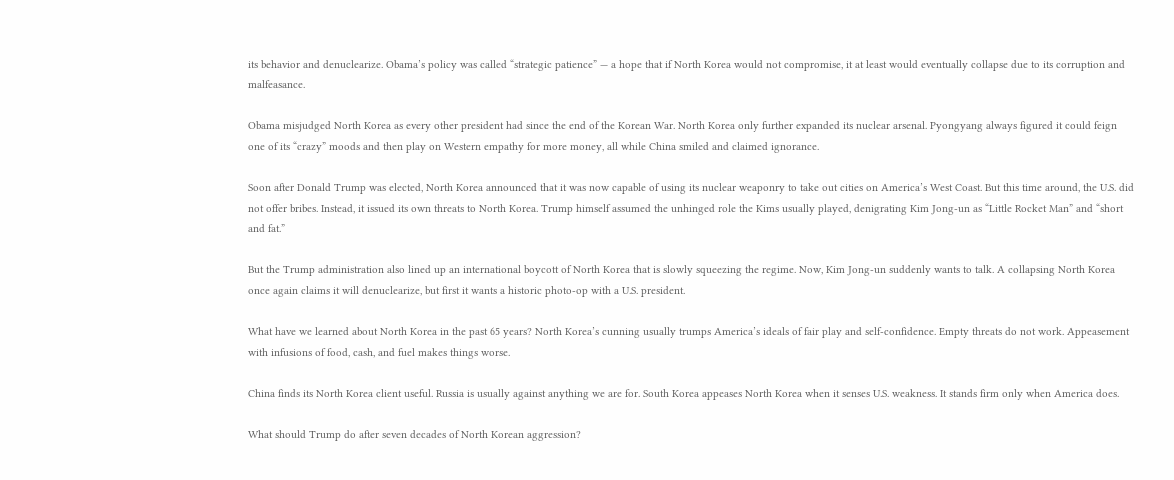its behavior and denuclearize. Obama’s policy was called “strategic patience” — a hope that if North Korea would not compromise, it at least would eventually collapse due to its corruption and malfeasance.

Obama misjudged North Korea as every other president had since the end of the Korean War. North Korea only further expanded its nuclear arsenal. Pyongyang always figured it could feign one of its “crazy” moods and then play on Western empathy for more money, all while China smiled and claimed ignorance.

Soon after Donald Trump was elected, North Korea announced that it was now capable of using its nuclear weaponry to take out cities on America’s West Coast. But this time around, the U.S. did not offer bribes. Instead, it issued its own threats to North Korea. Trump himself assumed the unhinged role the Kims usually played, denigrating Kim Jong-un as “Little Rocket Man” and “short and fat.”

But the Trump administration also lined up an international boycott of North Korea that is slowly squeezing the regime. Now, Kim Jong-un suddenly wants to talk. A collapsing North Korea once again claims it will denuclearize, but first it wants a historic photo-op with a U.S. president.

What have we learned about North Korea in the past 65 years? North Korea’s cunning usually trumps America’s ideals of fair play and self-confidence. Empty threats do not work. Appeasement with infusions of food, cash, and fuel makes things worse.

China finds its North Korea client useful. Russia is usually against anything we are for. South Korea appeases North Korea when it senses U.S. weakness. It stands firm only when America does.

What should Trump do after seven decades of North Korean aggression?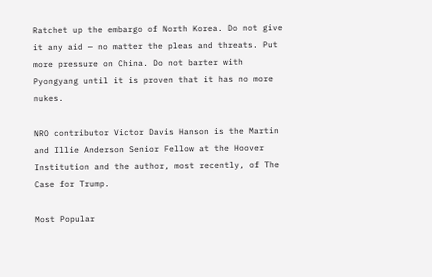Ratchet up the embargo of North Korea. Do not give it any aid — no matter the pleas and threats. Put more pressure on China. Do not barter with Pyongyang until it is proven that it has no more nukes.

NRO contributor Victor Davis Hanson is the Martin and Illie Anderson Senior Fellow at the Hoover Institution and the author, most recently, of The Case for Trump.

Most Popular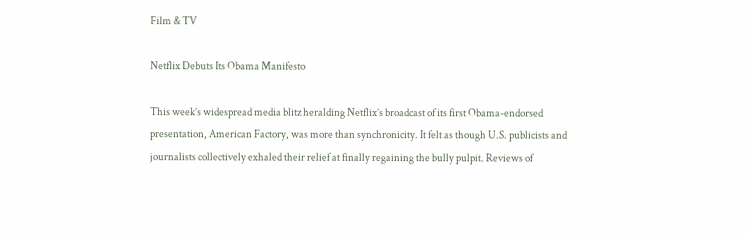Film & TV

Netflix Debuts Its Obama Manifesto

This week’s widespread media blitz heralding Netflix’s broadcast of its first Obama-endorsed presentation, American Factory, was more than synchronicity. It felt as though U.S. publicists and journalists collectively exhaled their relief at finally regaining the bully pulpit. Reviews of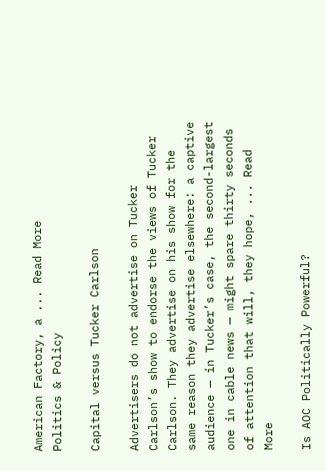American Factory, a ... Read More
Politics & Policy

Capital versus Tucker Carlson

Advertisers do not advertise on Tucker Carlson’s show to endorse the views of Tucker Carlson. They advertise on his show for the same reason they advertise elsewhere: a captive audience — in Tucker’s case, the second-largest one in cable news — might spare thirty seconds of attention that will, they hope, ... Read More

Is AOC Politically Powerful?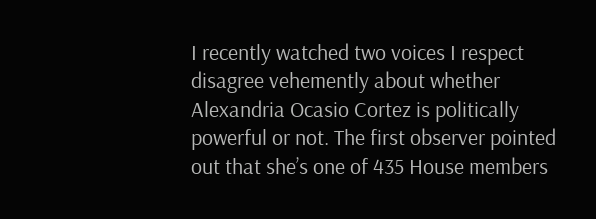I recently watched two voices I respect disagree vehemently about whether Alexandria Ocasio Cortez is politically powerful or not. The first observer pointed out that she’s one of 435 House members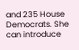and 235 House Democrats. She can introduce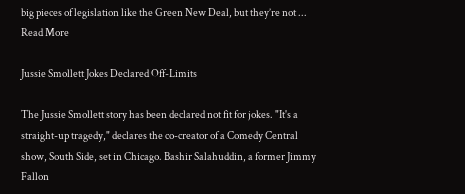big pieces of legislation like the Green New Deal, but they’re not ... Read More

Jussie Smollett Jokes Declared Off-Limits

The Jussie Smollett story has been declared not fit for jokes. "It's a straight-up tragedy," declares the co-creator of a Comedy Central show, South Side, set in Chicago. Bashir Salahuddin, a former Jimmy Fallon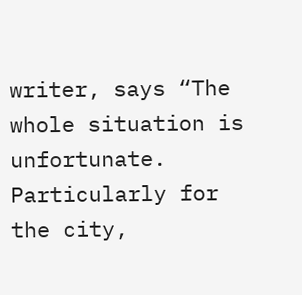writer, says “The whole situation is unfortunate. Particularly for the city,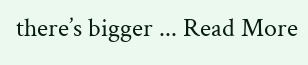there’s bigger ... Read More